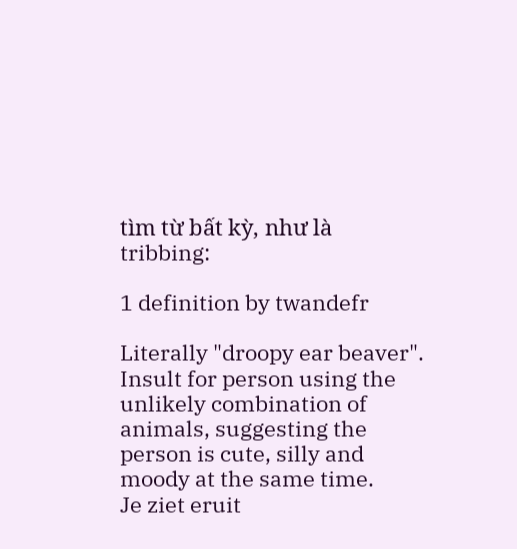tìm từ bất kỳ, như là tribbing:

1 definition by twandefr

Literally "droopy ear beaver". Insult for person using the unlikely combination of animals, suggesting the person is cute, silly and moody at the same time.
Je ziet eruit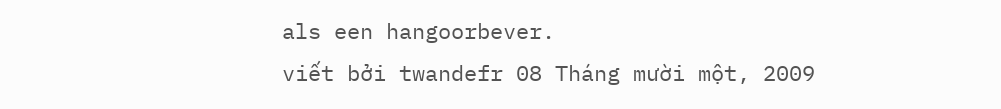als een hangoorbever.
viết bởi twandefr 08 Tháng mười một, 2009